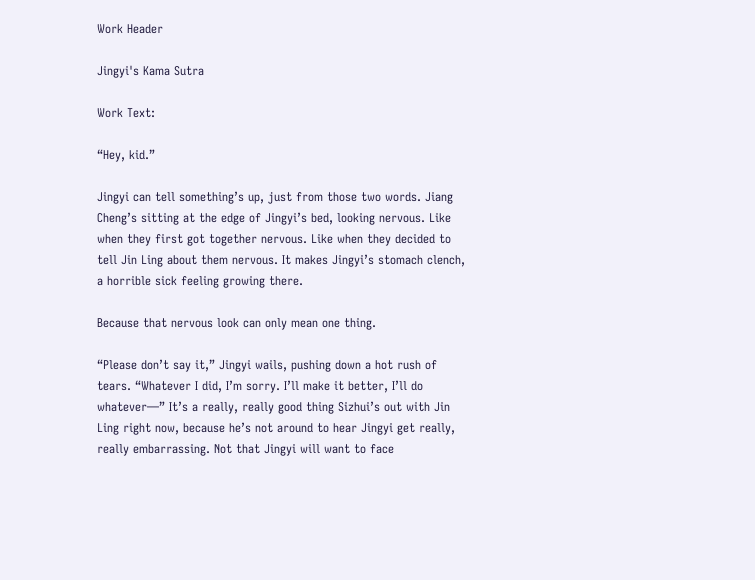Work Header

Jingyi's Kama Sutra

Work Text:

“Hey, kid.”

Jingyi can tell something’s up, just from those two words. Jiang Cheng’s sitting at the edge of Jingyi’s bed, looking nervous. Like when they first got together nervous. Like when they decided to tell Jin Ling about them nervous. It makes Jingyi’s stomach clench, a horrible sick feeling growing there.

Because that nervous look can only mean one thing.

“Please don’t say it,” Jingyi wails, pushing down a hot rush of tears. “Whatever I did, I’m sorry. I’ll make it better, I’ll do whatever—” It’s a really, really good thing Sizhui’s out with Jin Ling right now, because he’s not around to hear Jingyi get really, really embarrassing. Not that Jingyi will want to face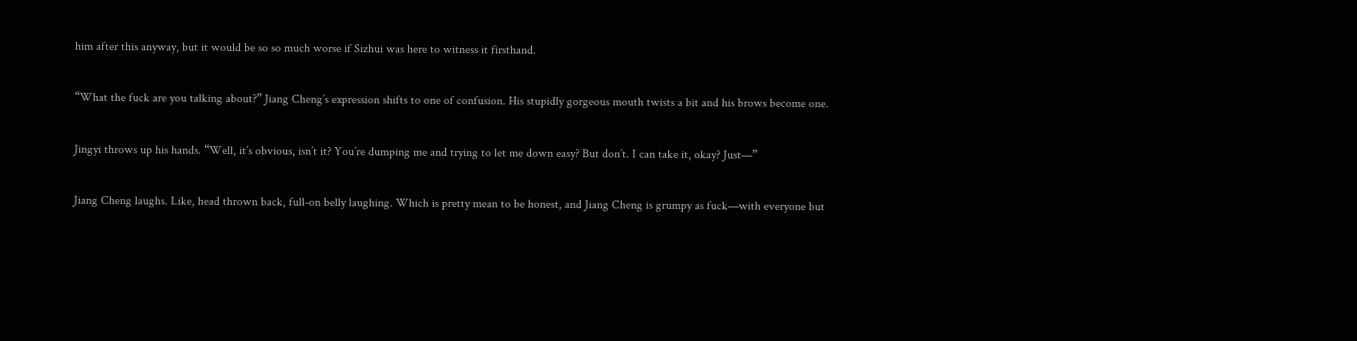him after this anyway, but it would be so so much worse if Sizhui was here to witness it firsthand.

“What the fuck are you talking about?” Jiang Cheng’s expression shifts to one of confusion. His stupidly gorgeous mouth twists a bit and his brows become one.

Jingyi throws up his hands. “Well, it’s obvious, isn’t it? You’re dumping me and trying to let me down easy? But don’t. I can take it, okay? Just—”

Jiang Cheng laughs. Like, head thrown back, full-on belly laughing. Which is pretty mean to be honest, and Jiang Cheng is grumpy as fuck—with everyone but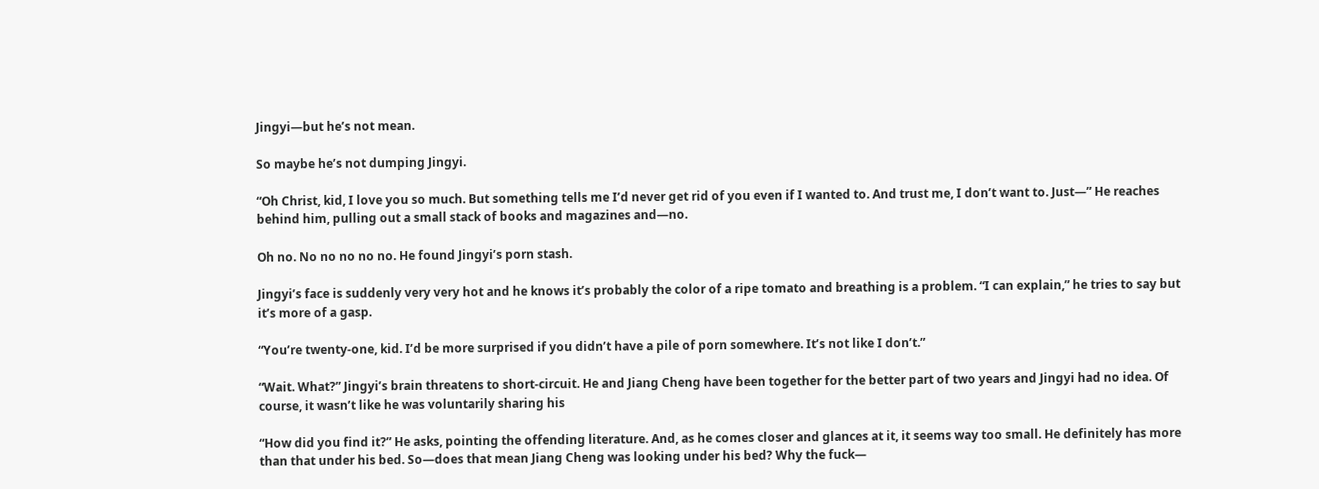Jingyi—but he’s not mean.

So maybe he’s not dumping Jingyi.

“Oh Christ, kid, I love you so much. But something tells me I’d never get rid of you even if I wanted to. And trust me, I don’t want to. Just—” He reaches behind him, pulling out a small stack of books and magazines and—no.

Oh no. No no no no no. He found Jingyi’s porn stash.

Jingyi’s face is suddenly very very hot and he knows it’s probably the color of a ripe tomato and breathing is a problem. “I can explain,” he tries to say but it’s more of a gasp.

“You’re twenty-one, kid. I’d be more surprised if you didn’t have a pile of porn somewhere. It’s not like I don’t.”

“Wait. What?” Jingyi’s brain threatens to short-circuit. He and Jiang Cheng have been together for the better part of two years and Jingyi had no idea. Of course, it wasn’t like he was voluntarily sharing his

“How did you find it?” He asks, pointing the offending literature. And, as he comes closer and glances at it, it seems way too small. He definitely has more than that under his bed. So—does that mean Jiang Cheng was looking under his bed? Why the fuck—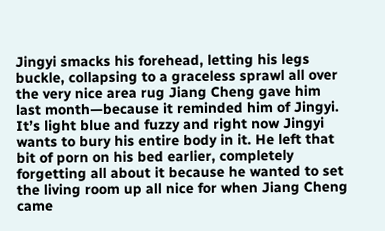Jingyi smacks his forehead, letting his legs buckle, collapsing to a graceless sprawl all over the very nice area rug Jiang Cheng gave him last month—because it reminded him of Jingyi. It’s light blue and fuzzy and right now Jingyi wants to bury his entire body in it. He left that bit of porn on his bed earlier, completely forgetting all about it because he wanted to set the living room up all nice for when Jiang Cheng came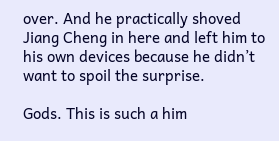over. And he practically shoved Jiang Cheng in here and left him to his own devices because he didn’t want to spoil the surprise.

Gods. This is such a him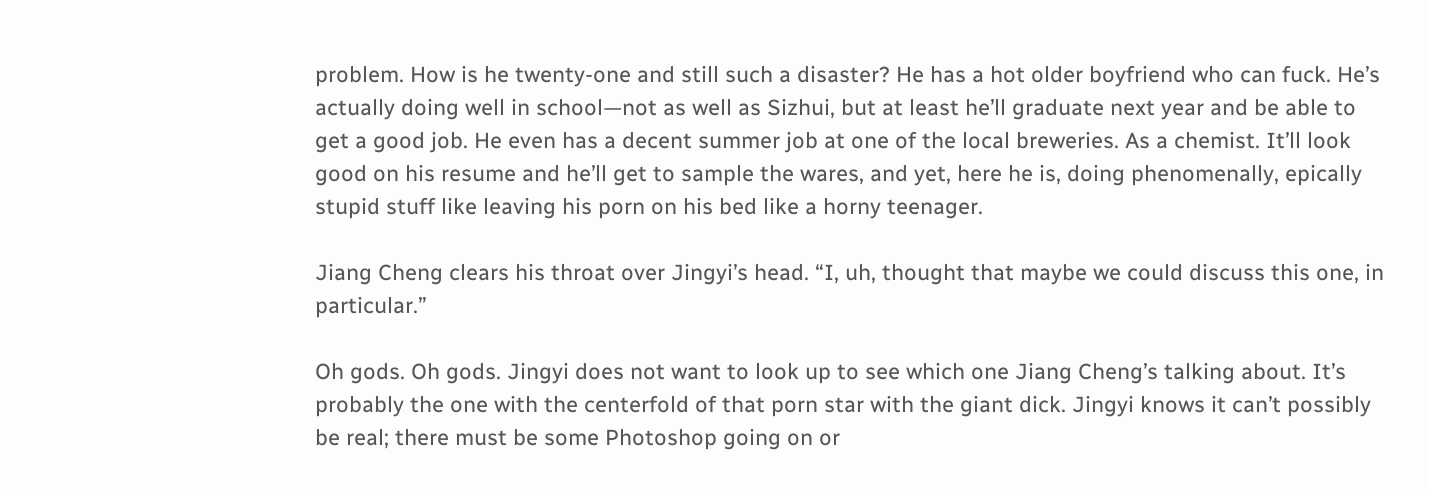problem. How is he twenty-one and still such a disaster? He has a hot older boyfriend who can fuck. He’s actually doing well in school—not as well as Sizhui, but at least he’ll graduate next year and be able to get a good job. He even has a decent summer job at one of the local breweries. As a chemist. It’ll look good on his resume and he’ll get to sample the wares, and yet, here he is, doing phenomenally, epically stupid stuff like leaving his porn on his bed like a horny teenager.

Jiang Cheng clears his throat over Jingyi’s head. “I, uh, thought that maybe we could discuss this one, in particular.”

Oh gods. Oh gods. Jingyi does not want to look up to see which one Jiang Cheng’s talking about. It’s probably the one with the centerfold of that porn star with the giant dick. Jingyi knows it can’t possibly be real; there must be some Photoshop going on or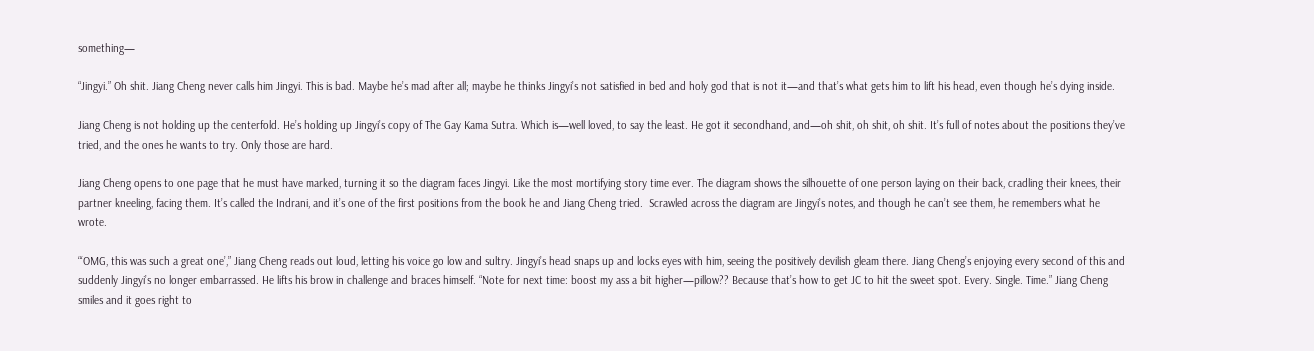something—

“Jingyi.” Oh shit. Jiang Cheng never calls him Jingyi. This is bad. Maybe he’s mad after all; maybe he thinks Jingyi’s not satisfied in bed and holy god that is not it—and that’s what gets him to lift his head, even though he’s dying inside.

Jiang Cheng is not holding up the centerfold. He’s holding up Jingyi’s copy of The Gay Kama Sutra. Which is—well loved, to say the least. He got it secondhand, and—oh shit, oh shit, oh shit. It’s full of notes about the positions they’ve tried, and the ones he wants to try. Only those are hard.

Jiang Cheng opens to one page that he must have marked, turning it so the diagram faces Jingyi. Like the most mortifying story time ever. The diagram shows the silhouette of one person laying on their back, cradling their knees, their partner kneeling, facing them. It’s called the Indrani, and it’s one of the first positions from the book he and Jiang Cheng tried.  Scrawled across the diagram are Jingyi’s notes, and though he can’t see them, he remembers what he wrote.

“‘OMG, this was such a great one’,” Jiang Cheng reads out loud, letting his voice go low and sultry. Jingyi’s head snaps up and locks eyes with him, seeing the positively devilish gleam there. Jiang Cheng’s enjoying every second of this and suddenly Jingyi’s no longer embarrassed. He lifts his brow in challenge and braces himself. “Note for next time: boost my ass a bit higher—pillow?? Because that’s how to get JC to hit the sweet spot. Every. Single. Time.” Jiang Cheng smiles and it goes right to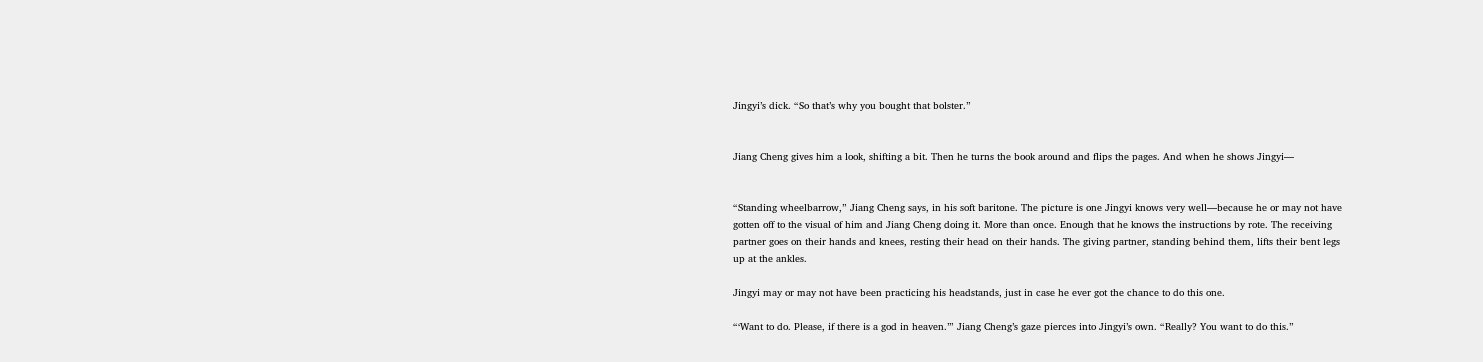Jingyi’s dick. “So that’s why you bought that bolster.”


Jiang Cheng gives him a look, shifting a bit. Then he turns the book around and flips the pages. And when he shows Jingyi—


“Standing wheelbarrow,” Jiang Cheng says, in his soft baritone. The picture is one Jingyi knows very well—because he or may not have gotten off to the visual of him and Jiang Cheng doing it. More than once. Enough that he knows the instructions by rote. The receiving partner goes on their hands and knees, resting their head on their hands. The giving partner, standing behind them, lifts their bent legs up at the ankles.

Jingyi may or may not have been practicing his headstands, just in case he ever got the chance to do this one.

“‘Want to do. Please, if there is a god in heaven.’” Jiang Cheng’s gaze pierces into Jingyi’s own. “Really? You want to do this.”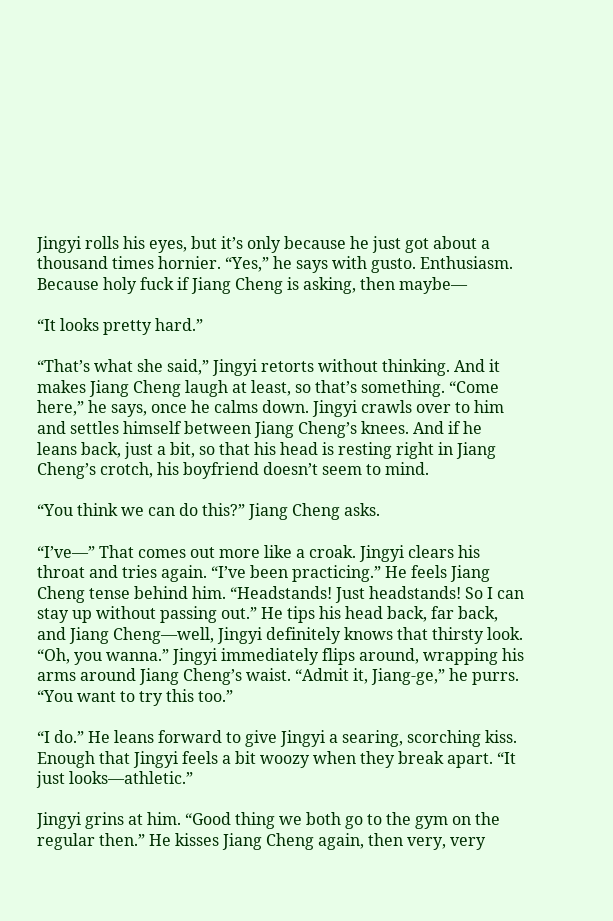Jingyi rolls his eyes, but it’s only because he just got about a thousand times hornier. “Yes,” he says with gusto. Enthusiasm. Because holy fuck if Jiang Cheng is asking, then maybe—

“It looks pretty hard.”

“That’s what she said,” Jingyi retorts without thinking. And it makes Jiang Cheng laugh at least, so that’s something. “Come here,” he says, once he calms down. Jingyi crawls over to him and settles himself between Jiang Cheng’s knees. And if he leans back, just a bit, so that his head is resting right in Jiang Cheng’s crotch, his boyfriend doesn’t seem to mind.

“You think we can do this?” Jiang Cheng asks.

“I’ve—” That comes out more like a croak. Jingyi clears his throat and tries again. “I’ve been practicing.” He feels Jiang Cheng tense behind him. “Headstands! Just headstands! So I can stay up without passing out.” He tips his head back, far back, and Jiang Cheng—well, Jingyi definitely knows that thirsty look. “Oh, you wanna.” Jingyi immediately flips around, wrapping his arms around Jiang Cheng’s waist. “Admit it, Jiang-ge,” he purrs. “You want to try this too.”

“I do.” He leans forward to give Jingyi a searing, scorching kiss. Enough that Jingyi feels a bit woozy when they break apart. “It just looks—athletic.”

Jingyi grins at him. “Good thing we both go to the gym on the regular then.” He kisses Jiang Cheng again, then very, very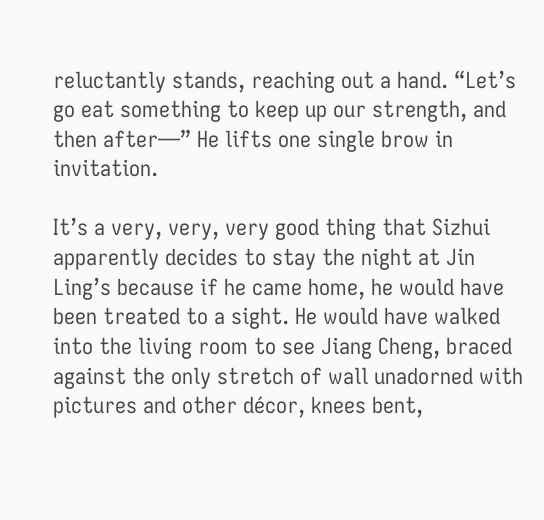reluctantly stands, reaching out a hand. “Let’s go eat something to keep up our strength, and then after—” He lifts one single brow in invitation.

It’s a very, very, very good thing that Sizhui apparently decides to stay the night at Jin Ling’s because if he came home, he would have been treated to a sight. He would have walked into the living room to see Jiang Cheng, braced against the only stretch of wall unadorned with pictures and other décor, knees bent,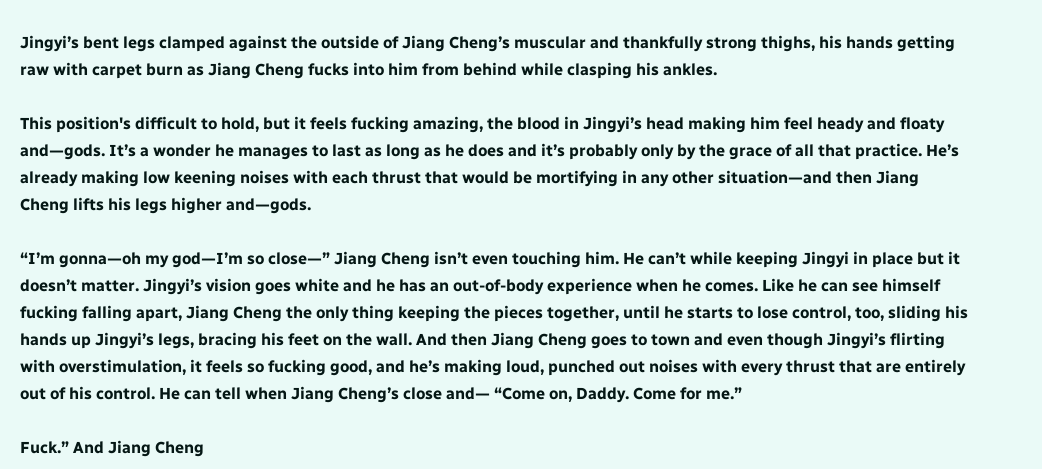Jingyi’s bent legs clamped against the outside of Jiang Cheng’s muscular and thankfully strong thighs, his hands getting raw with carpet burn as Jiang Cheng fucks into him from behind while clasping his ankles.

This position's difficult to hold, but it feels fucking amazing, the blood in Jingyi’s head making him feel heady and floaty and—gods. It’s a wonder he manages to last as long as he does and it’s probably only by the grace of all that practice. He’s already making low keening noises with each thrust that would be mortifying in any other situation—and then Jiang Cheng lifts his legs higher and—gods.

“I’m gonna—oh my god—I’m so close—” Jiang Cheng isn’t even touching him. He can’t while keeping Jingyi in place but it doesn’t matter. Jingyi’s vision goes white and he has an out-of-body experience when he comes. Like he can see himself fucking falling apart, Jiang Cheng the only thing keeping the pieces together, until he starts to lose control, too, sliding his hands up Jingyi’s legs, bracing his feet on the wall. And then Jiang Cheng goes to town and even though Jingyi’s flirting with overstimulation, it feels so fucking good, and he’s making loud, punched out noises with every thrust that are entirely out of his control. He can tell when Jiang Cheng’s close and— “Come on, Daddy. Come for me.”

Fuck.” And Jiang Cheng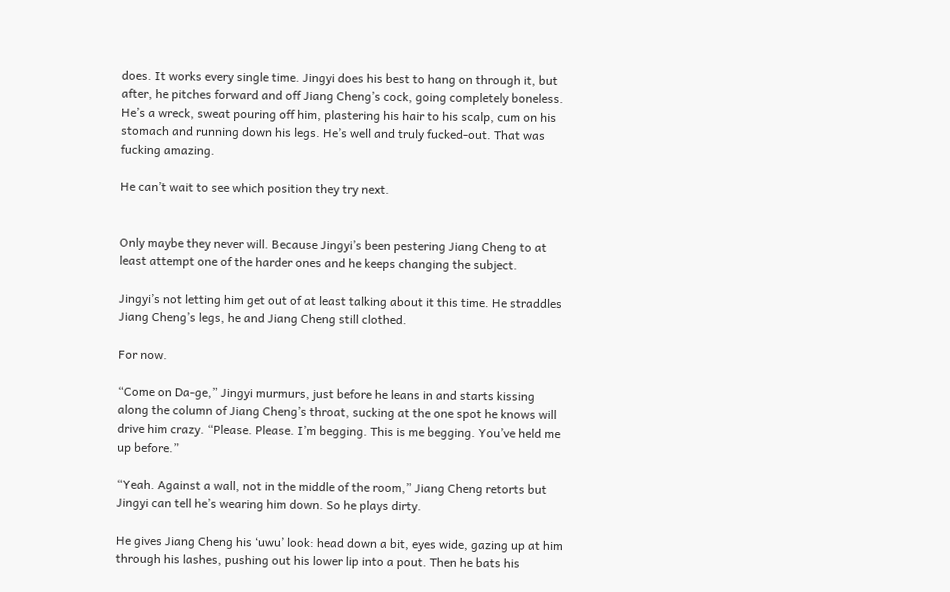does. It works every single time. Jingyi does his best to hang on through it, but after, he pitches forward and off Jiang Cheng’s cock, going completely boneless. He’s a wreck, sweat pouring off him, plastering his hair to his scalp, cum on his stomach and running down his legs. He’s well and truly fucked-out. That was fucking amazing.

He can’t wait to see which position they try next.


Only maybe they never will. Because Jingyi’s been pestering Jiang Cheng to at least attempt one of the harder ones and he keeps changing the subject.

Jingyi’s not letting him get out of at least talking about it this time. He straddles Jiang Cheng’s legs, he and Jiang Cheng still clothed.

For now.

“Come on Da-ge,” Jingyi murmurs, just before he leans in and starts kissing along the column of Jiang Cheng’s throat, sucking at the one spot he knows will drive him crazy. “Please. Please. I’m begging. This is me begging. You’ve held me up before.”

“Yeah. Against a wall, not in the middle of the room,” Jiang Cheng retorts but Jingyi can tell he’s wearing him down. So he plays dirty.

He gives Jiang Cheng his ‘uwu’ look: head down a bit, eyes wide, gazing up at him through his lashes, pushing out his lower lip into a pout. Then he bats his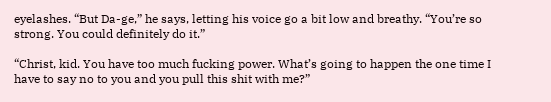eyelashes. “But Da-ge,” he says, letting his voice go a bit low and breathy. “You’re so strong. You could definitely do it.”

“Christ, kid. You have too much fucking power. What’s going to happen the one time I have to say no to you and you pull this shit with me?”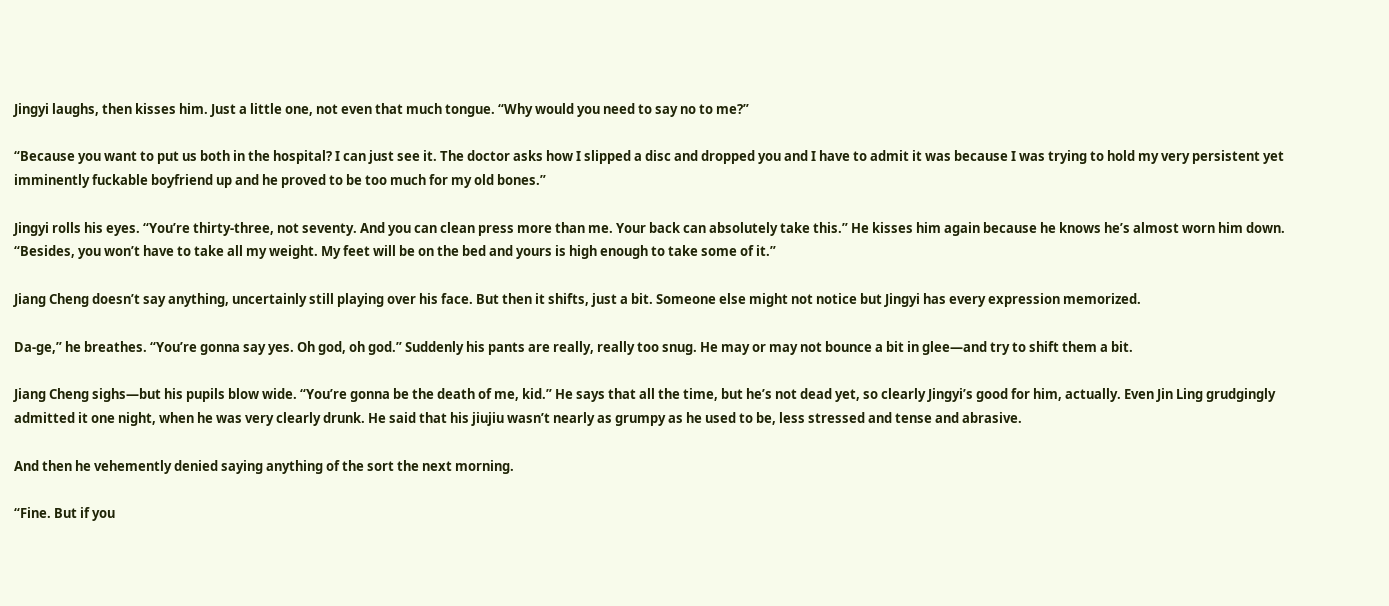Jingyi laughs, then kisses him. Just a little one, not even that much tongue. “Why would you need to say no to me?”

“Because you want to put us both in the hospital? I can just see it. The doctor asks how I slipped a disc and dropped you and I have to admit it was because I was trying to hold my very persistent yet imminently fuckable boyfriend up and he proved to be too much for my old bones.”

Jingyi rolls his eyes. “You’re thirty-three, not seventy. And you can clean press more than me. Your back can absolutely take this.” He kisses him again because he knows he’s almost worn him down. “Besides, you won’t have to take all my weight. My feet will be on the bed and yours is high enough to take some of it.”

Jiang Cheng doesn’t say anything, uncertainly still playing over his face. But then it shifts, just a bit. Someone else might not notice but Jingyi has every expression memorized.

Da-ge,” he breathes. “You’re gonna say yes. Oh god, oh god.” Suddenly his pants are really, really too snug. He may or may not bounce a bit in glee—and try to shift them a bit.

Jiang Cheng sighs—but his pupils blow wide. “You’re gonna be the death of me, kid.” He says that all the time, but he’s not dead yet, so clearly Jingyi’s good for him, actually. Even Jin Ling grudgingly admitted it one night, when he was very clearly drunk. He said that his jiujiu wasn’t nearly as grumpy as he used to be, less stressed and tense and abrasive.

And then he vehemently denied saying anything of the sort the next morning.

“Fine. But if you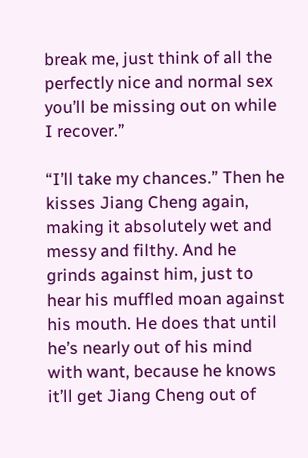break me, just think of all the perfectly nice and normal sex you’ll be missing out on while I recover.”

“I’ll take my chances.” Then he kisses Jiang Cheng again, making it absolutely wet and messy and filthy. And he grinds against him, just to hear his muffled moan against his mouth. He does that until he’s nearly out of his mind with want, because he knows it’ll get Jiang Cheng out of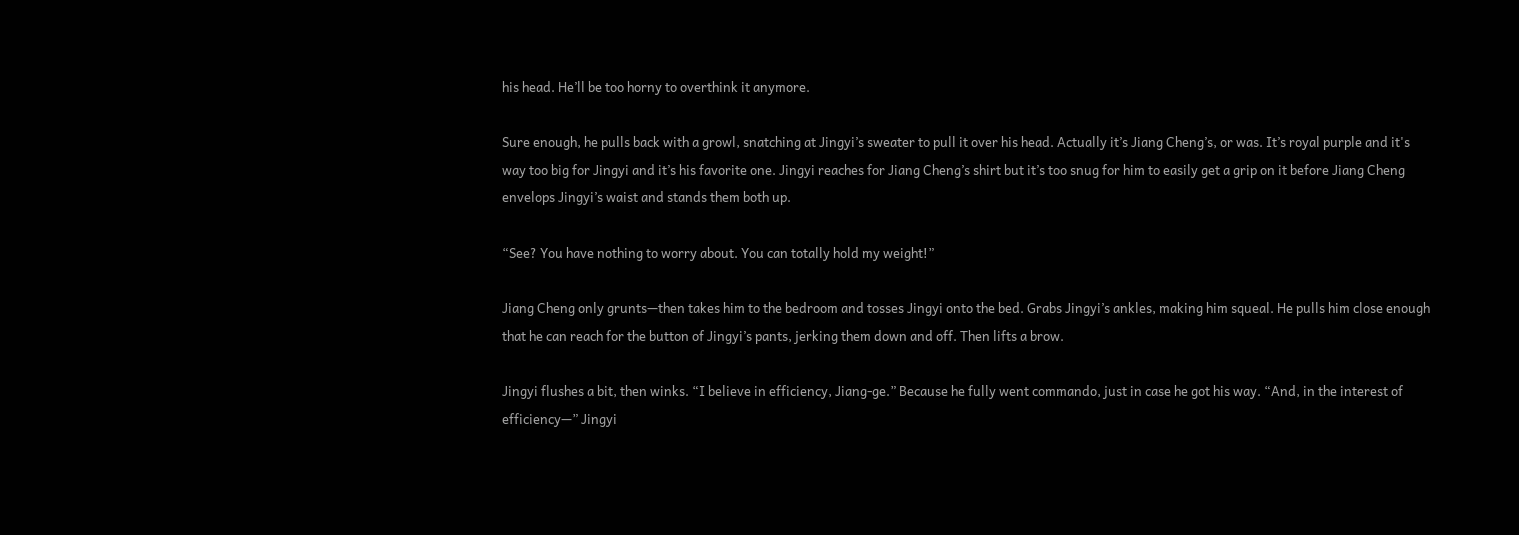his head. He’ll be too horny to overthink it anymore.

Sure enough, he pulls back with a growl, snatching at Jingyi’s sweater to pull it over his head. Actually it’s Jiang Cheng’s, or was. It’s royal purple and it's way too big for Jingyi and it’s his favorite one. Jingyi reaches for Jiang Cheng’s shirt but it’s too snug for him to easily get a grip on it before Jiang Cheng envelops Jingyi’s waist and stands them both up.

“See? You have nothing to worry about. You can totally hold my weight!”

Jiang Cheng only grunts—then takes him to the bedroom and tosses Jingyi onto the bed. Grabs Jingyi’s ankles, making him squeal. He pulls him close enough that he can reach for the button of Jingyi’s pants, jerking them down and off. Then lifts a brow.

Jingyi flushes a bit, then winks. “I believe in efficiency, Jiang-ge.” Because he fully went commando, just in case he got his way. “And, in the interest of efficiency—” Jingyi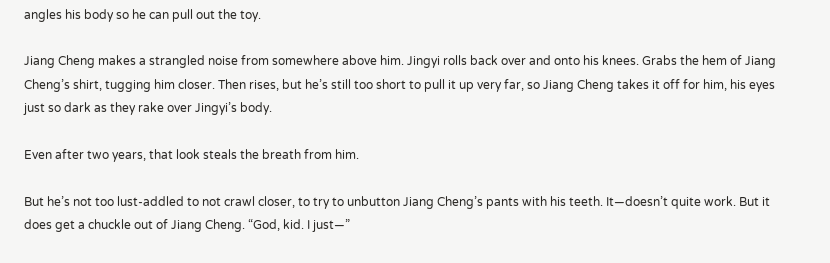angles his body so he can pull out the toy.

Jiang Cheng makes a strangled noise from somewhere above him. Jingyi rolls back over and onto his knees. Grabs the hem of Jiang Cheng’s shirt, tugging him closer. Then rises, but he’s still too short to pull it up very far, so Jiang Cheng takes it off for him, his eyes just so dark as they rake over Jingyi’s body.

Even after two years, that look steals the breath from him.

But he’s not too lust-addled to not crawl closer, to try to unbutton Jiang Cheng’s pants with his teeth. It—doesn’t quite work. But it does get a chuckle out of Jiang Cheng. “God, kid. I just—”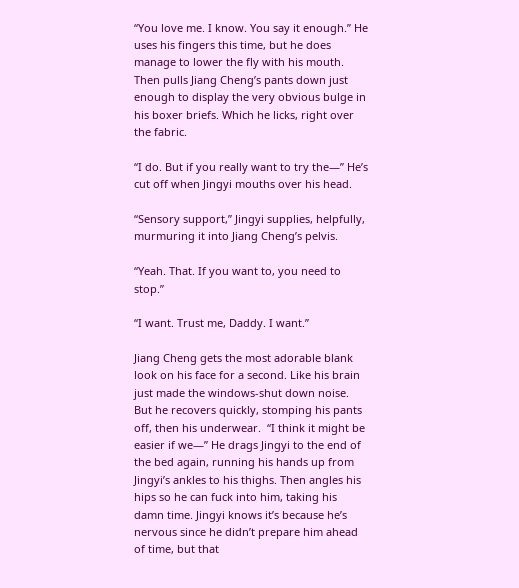“You love me. I know. You say it enough.” He uses his fingers this time, but he does manage to lower the fly with his mouth. Then pulls Jiang Cheng’s pants down just enough to display the very obvious bulge in his boxer briefs. Which he licks, right over the fabric.

“I do. But if you really want to try the—” He’s cut off when Jingyi mouths over his head.

“Sensory support,” Jingyi supplies, helpfully, murmuring it into Jiang Cheng’s pelvis.

“Yeah. That. If you want to, you need to stop.”

“I want. Trust me, Daddy. I want.”

Jiang Cheng gets the most adorable blank look on his face for a second. Like his brain just made the windows-shut down noise. But he recovers quickly, stomping his pants off, then his underwear.  “I think it might be easier if we—” He drags Jingyi to the end of the bed again, running his hands up from Jingyi’s ankles to his thighs. Then angles his hips so he can fuck into him, taking his damn time. Jingyi knows it’s because he’s nervous since he didn’t prepare him ahead of time, but that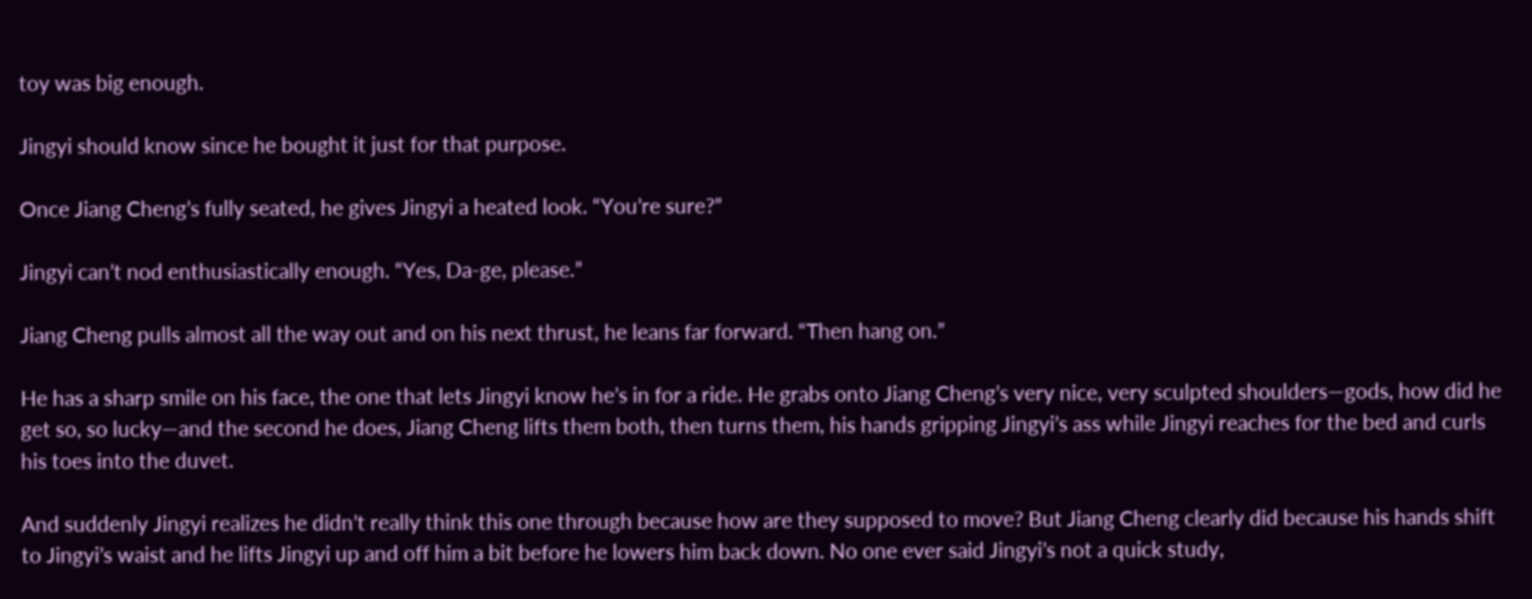toy was big enough.

Jingyi should know since he bought it just for that purpose.

Once Jiang Cheng’s fully seated, he gives Jingyi a heated look. “You’re sure?”

Jingyi can’t nod enthusiastically enough. “Yes, Da-ge, please.”

Jiang Cheng pulls almost all the way out and on his next thrust, he leans far forward. “Then hang on.”

He has a sharp smile on his face, the one that lets Jingyi know he’s in for a ride. He grabs onto Jiang Cheng’s very nice, very sculpted shoulders—gods, how did he get so, so lucky—and the second he does, Jiang Cheng lifts them both, then turns them, his hands gripping Jingyi’s ass while Jingyi reaches for the bed and curls his toes into the duvet.

And suddenly Jingyi realizes he didn’t really think this one through because how are they supposed to move? But Jiang Cheng clearly did because his hands shift to Jingyi’s waist and he lifts Jingyi up and off him a bit before he lowers him back down. No one ever said Jingyi’s not a quick study,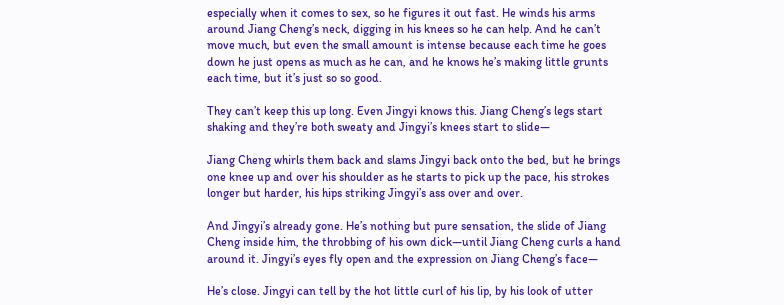especially when it comes to sex, so he figures it out fast. He winds his arms around Jiang Cheng’s neck, digging in his knees so he can help. And he can’t move much, but even the small amount is intense because each time he goes down he just opens as much as he can, and he knows he’s making little grunts each time, but it’s just so so good.

They can’t keep this up long. Even Jingyi knows this. Jiang Cheng’s legs start shaking and they’re both sweaty and Jingyi’s knees start to slide—

Jiang Cheng whirls them back and slams Jingyi back onto the bed, but he brings one knee up and over his shoulder as he starts to pick up the pace, his strokes longer but harder, his hips striking Jingyi’s ass over and over.

And Jingyi’s already gone. He’s nothing but pure sensation, the slide of Jiang Cheng inside him, the throbbing of his own dick—until Jiang Cheng curls a hand around it. Jingyi’s eyes fly open and the expression on Jiang Cheng’s face—

He’s close. Jingyi can tell by the hot little curl of his lip, by his look of utter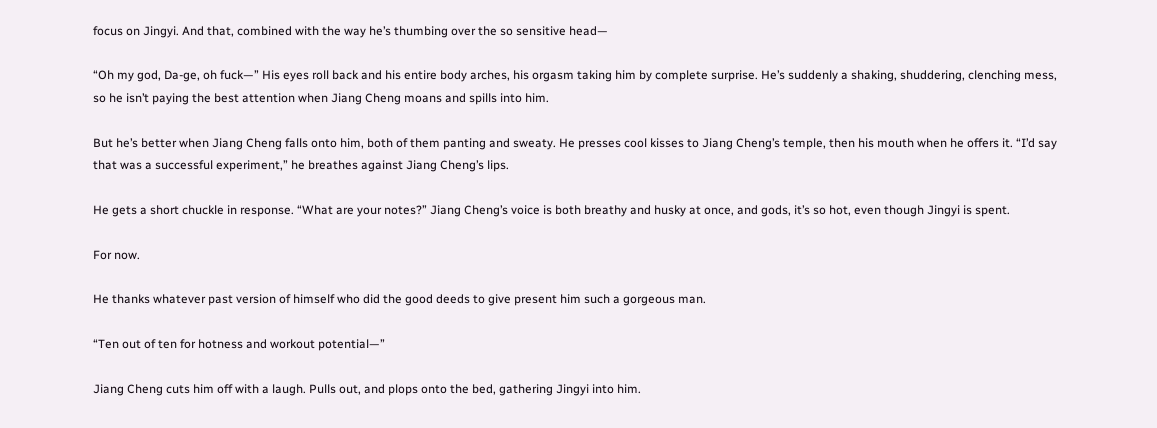focus on Jingyi. And that, combined with the way he’s thumbing over the so sensitive head—

“Oh my god, Da-ge, oh fuck—” His eyes roll back and his entire body arches, his orgasm taking him by complete surprise. He’s suddenly a shaking, shuddering, clenching mess, so he isn’t paying the best attention when Jiang Cheng moans and spills into him.

But he’s better when Jiang Cheng falls onto him, both of them panting and sweaty. He presses cool kisses to Jiang Cheng’s temple, then his mouth when he offers it. “I’d say that was a successful experiment,” he breathes against Jiang Cheng’s lips.

He gets a short chuckle in response. “What are your notes?” Jiang Cheng’s voice is both breathy and husky at once, and gods, it’s so hot, even though Jingyi is spent.

For now.

He thanks whatever past version of himself who did the good deeds to give present him such a gorgeous man.

“Ten out of ten for hotness and workout potential—”

Jiang Cheng cuts him off with a laugh. Pulls out, and plops onto the bed, gathering Jingyi into him.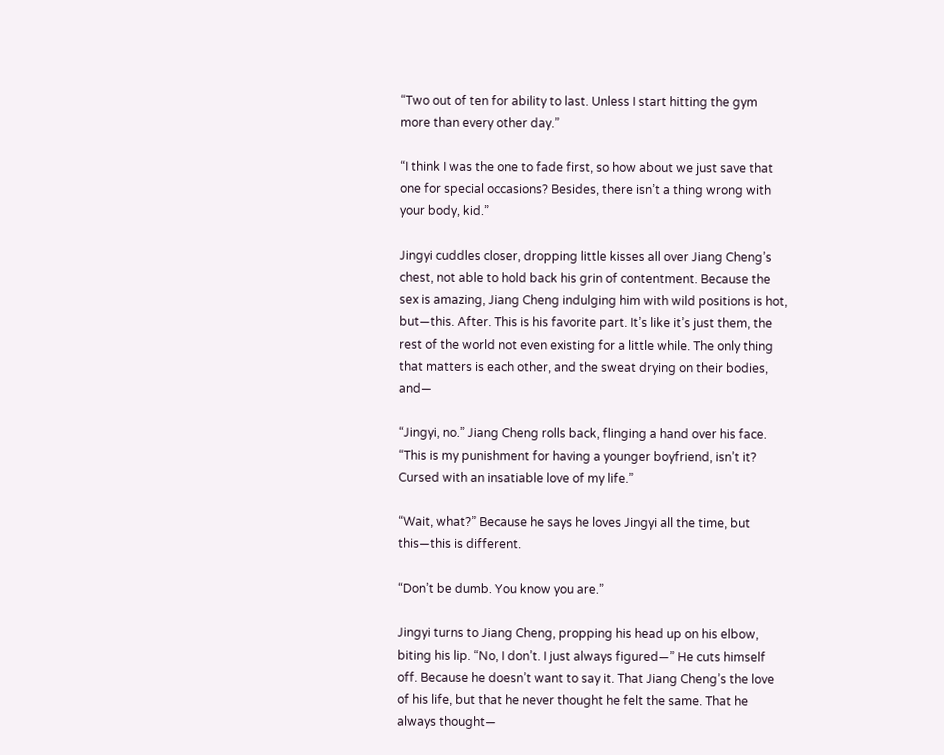“Two out of ten for ability to last. Unless I start hitting the gym more than every other day.”

“I think I was the one to fade first, so how about we just save that one for special occasions? Besides, there isn’t a thing wrong with your body, kid.”

Jingyi cuddles closer, dropping little kisses all over Jiang Cheng’s chest, not able to hold back his grin of contentment. Because the sex is amazing, Jiang Cheng indulging him with wild positions is hot, but—this. After. This is his favorite part. It’s like it’s just them, the rest of the world not even existing for a little while. The only thing that matters is each other, and the sweat drying on their bodies, and—

“Jingyi, no.” Jiang Cheng rolls back, flinging a hand over his face. “This is my punishment for having a younger boyfriend, isn’t it? Cursed with an insatiable love of my life.”

“Wait, what?” Because he says he loves Jingyi all the time, but this—this is different.

“Don’t be dumb. You know you are.”

Jingyi turns to Jiang Cheng, propping his head up on his elbow, biting his lip. “No, I don’t. I just always figured—” He cuts himself off. Because he doesn’t want to say it. That Jiang Cheng’s the love of his life, but that he never thought he felt the same. That he always thought—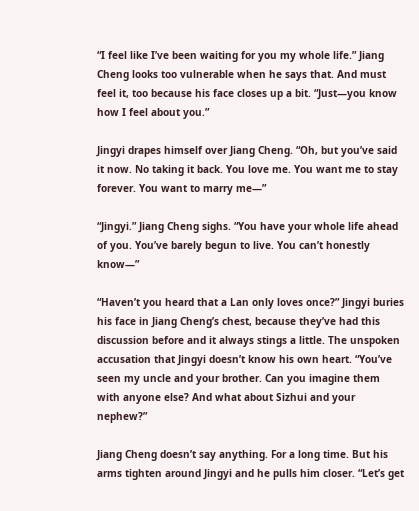“I feel like I’ve been waiting for you my whole life.” Jiang Cheng looks too vulnerable when he says that. And must feel it, too because his face closes up a bit. “Just—you know how I feel about you.”

Jingyi drapes himself over Jiang Cheng. “Oh, but you’ve said it now. No taking it back. You love me. You want me to stay forever. You want to marry me—”

“Jingyi.” Jiang Cheng sighs. “You have your whole life ahead of you. You’ve barely begun to live. You can’t honestly know—”

“Haven’t you heard that a Lan only loves once?” Jingyi buries his face in Jiang Cheng’s chest, because they’ve had this discussion before and it always stings a little. The unspoken accusation that Jingyi doesn’t know his own heart. “You’ve seen my uncle and your brother. Can you imagine them with anyone else? And what about Sizhui and your nephew?”

Jiang Cheng doesn’t say anything. For a long time. But his arms tighten around Jingyi and he pulls him closer. “Let’s get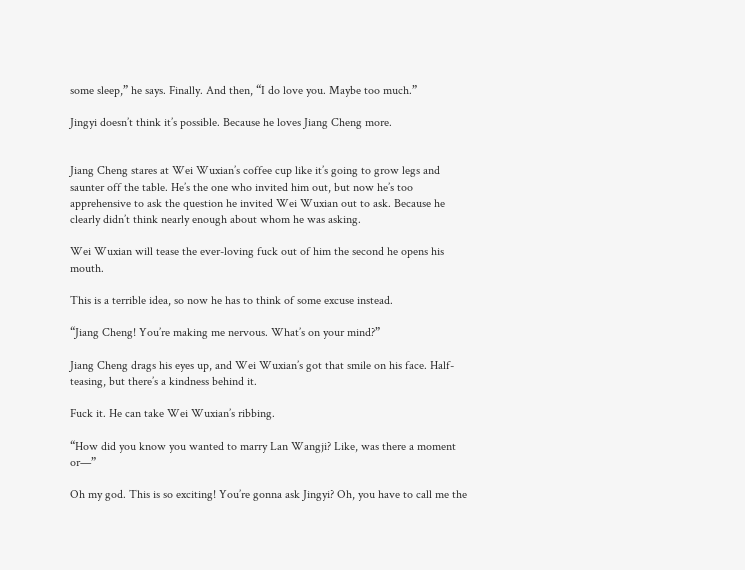some sleep,” he says. Finally. And then, “I do love you. Maybe too much.”

Jingyi doesn’t think it’s possible. Because he loves Jiang Cheng more.


Jiang Cheng stares at Wei Wuxian’s coffee cup like it’s going to grow legs and saunter off the table. He’s the one who invited him out, but now he’s too apprehensive to ask the question he invited Wei Wuxian out to ask. Because he clearly didn’t think nearly enough about whom he was asking.

Wei Wuxian will tease the ever-loving fuck out of him the second he opens his mouth.

This is a terrible idea, so now he has to think of some excuse instead.

“Jiang Cheng! You’re making me nervous. What’s on your mind?”

Jiang Cheng drags his eyes up, and Wei Wuxian’s got that smile on his face. Half-teasing, but there’s a kindness behind it.

Fuck it. He can take Wei Wuxian’s ribbing.

“How did you know you wanted to marry Lan Wangji? Like, was there a moment or—”

Oh my god. This is so exciting! You’re gonna ask Jingyi? Oh, you have to call me the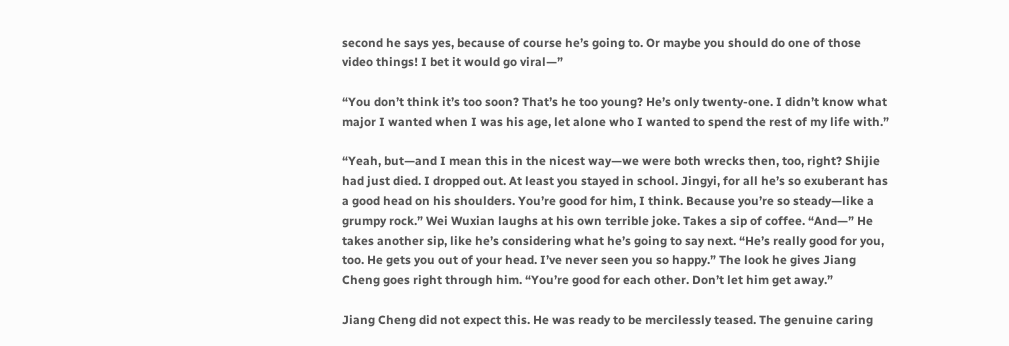second he says yes, because of course he’s going to. Or maybe you should do one of those video things! I bet it would go viral—”

“You don’t think it’s too soon? That’s he too young? He’s only twenty-one. I didn’t know what major I wanted when I was his age, let alone who I wanted to spend the rest of my life with.”

“Yeah, but—and I mean this in the nicest way—we were both wrecks then, too, right? Shijie had just died. I dropped out. At least you stayed in school. Jingyi, for all he’s so exuberant has a good head on his shoulders. You’re good for him, I think. Because you’re so steady—like a grumpy rock.” Wei Wuxian laughs at his own terrible joke. Takes a sip of coffee. “And—” He takes another sip, like he’s considering what he’s going to say next. “He’s really good for you, too. He gets you out of your head. I’ve never seen you so happy.” The look he gives Jiang Cheng goes right through him. “You’re good for each other. Don’t let him get away.”

Jiang Cheng did not expect this. He was ready to be mercilessly teased. The genuine caring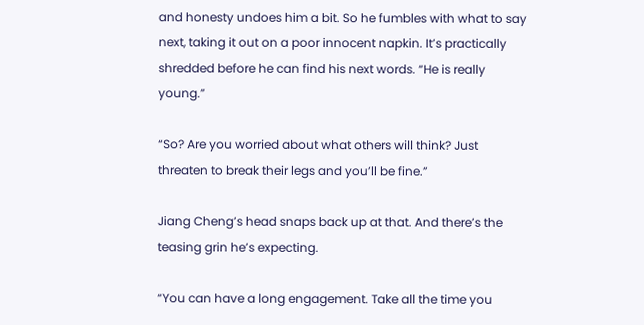and honesty undoes him a bit. So he fumbles with what to say next, taking it out on a poor innocent napkin. It’s practically shredded before he can find his next words. “He is really young.”

“So? Are you worried about what others will think? Just threaten to break their legs and you’ll be fine.”

Jiang Cheng’s head snaps back up at that. And there’s the teasing grin he’s expecting.

“You can have a long engagement. Take all the time you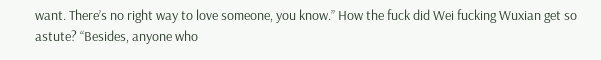want. There’s no right way to love someone, you know.” How the fuck did Wei fucking Wuxian get so astute? “Besides, anyone who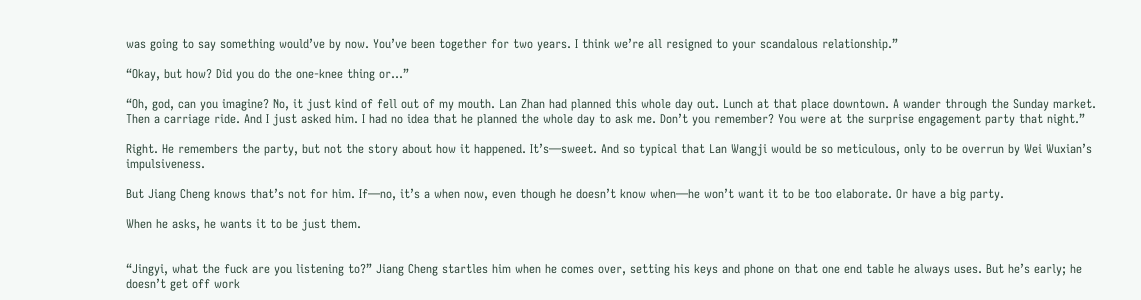was going to say something would’ve by now. You’ve been together for two years. I think we’re all resigned to your scandalous relationship.”

“Okay, but how? Did you do the one-knee thing or…”

“Oh, god, can you imagine? No, it just kind of fell out of my mouth. Lan Zhan had planned this whole day out. Lunch at that place downtown. A wander through the Sunday market. Then a carriage ride. And I just asked him. I had no idea that he planned the whole day to ask me. Don’t you remember? You were at the surprise engagement party that night.”

Right. He remembers the party, but not the story about how it happened. It’s—sweet. And so typical that Lan Wangji would be so meticulous, only to be overrun by Wei Wuxian’s impulsiveness.

But Jiang Cheng knows that’s not for him. If—no, it’s a when now, even though he doesn’t know when—he won’t want it to be too elaborate. Or have a big party.

When he asks, he wants it to be just them.


“Jingyi, what the fuck are you listening to?” Jiang Cheng startles him when he comes over, setting his keys and phone on that one end table he always uses. But he’s early; he doesn’t get off work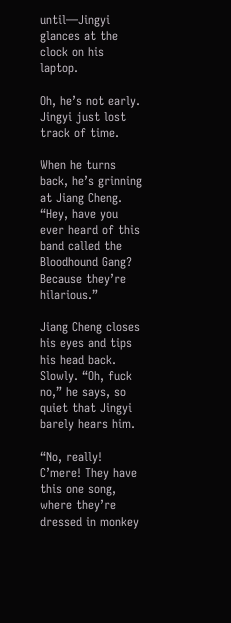until—Jingyi glances at the clock on his laptop.

Oh, he’s not early. Jingyi just lost track of time.

When he turns back, he’s grinning at Jiang Cheng. “Hey, have you ever heard of this band called the Bloodhound Gang? Because they’re hilarious.”

Jiang Cheng closes his eyes and tips his head back. Slowly. “Oh, fuck no,” he says, so quiet that Jingyi barely hears him.

“No, really! C’mere! They have this one song, where they’re dressed in monkey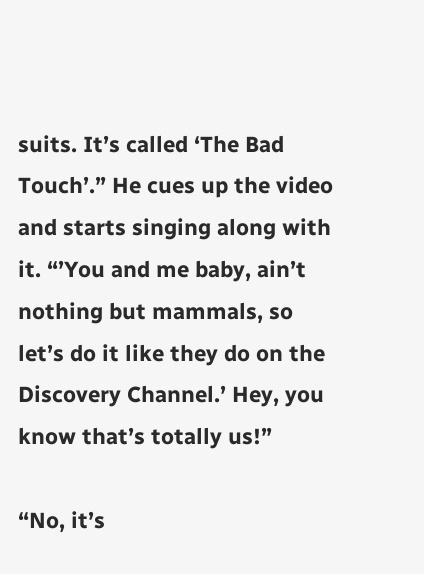suits. It’s called ‘The Bad Touch’.” He cues up the video and starts singing along with it. “’You and me baby, ain’t nothing but mammals, so let’s do it like they do on the Discovery Channel.’ Hey, you know that’s totally us!”

“No, it’s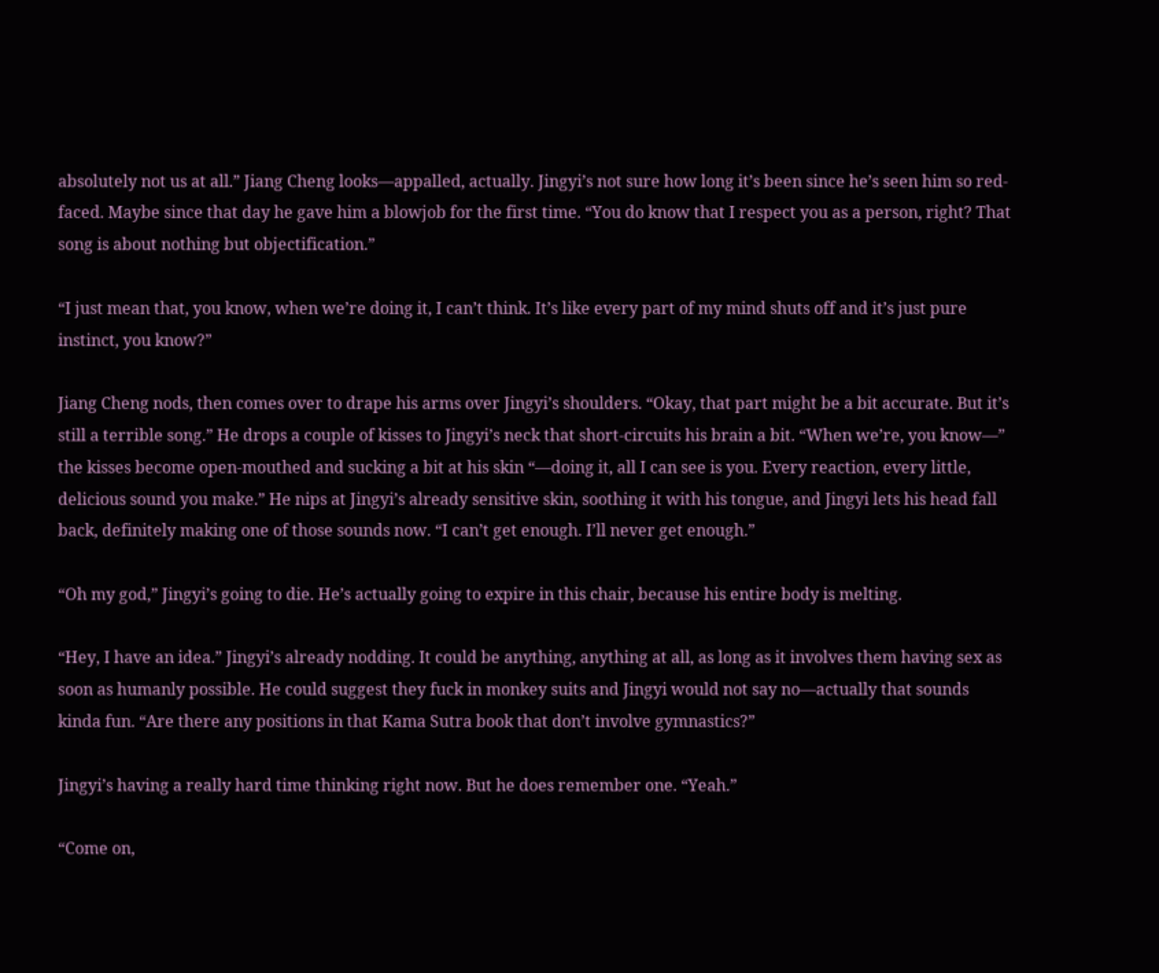absolutely not us at all.” Jiang Cheng looks—appalled, actually. Jingyi’s not sure how long it’s been since he’s seen him so red-faced. Maybe since that day he gave him a blowjob for the first time. “You do know that I respect you as a person, right? That song is about nothing but objectification.”

“I just mean that, you know, when we’re doing it, I can’t think. It’s like every part of my mind shuts off and it’s just pure instinct, you know?”

Jiang Cheng nods, then comes over to drape his arms over Jingyi’s shoulders. “Okay, that part might be a bit accurate. But it’s still a terrible song.” He drops a couple of kisses to Jingyi’s neck that short-circuits his brain a bit. “When we’re, you know—” the kisses become open-mouthed and sucking a bit at his skin “—doing it, all I can see is you. Every reaction, every little, delicious sound you make.” He nips at Jingyi’s already sensitive skin, soothing it with his tongue, and Jingyi lets his head fall back, definitely making one of those sounds now. “I can’t get enough. I’ll never get enough.”

“Oh my god,” Jingyi’s going to die. He’s actually going to expire in this chair, because his entire body is melting.

“Hey, I have an idea.” Jingyi’s already nodding. It could be anything, anything at all, as long as it involves them having sex as soon as humanly possible. He could suggest they fuck in monkey suits and Jingyi would not say no—actually that sounds kinda fun. “Are there any positions in that Kama Sutra book that don’t involve gymnastics?”

Jingyi’s having a really hard time thinking right now. But he does remember one. “Yeah.”

“Come on,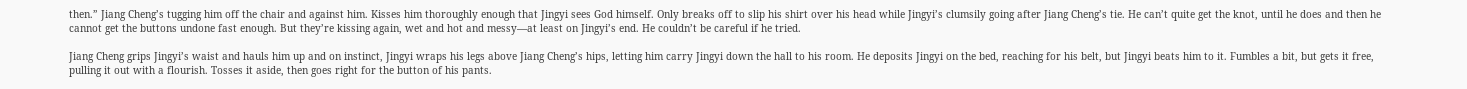then.” Jiang Cheng’s tugging him off the chair and against him. Kisses him thoroughly enough that Jingyi sees God himself. Only breaks off to slip his shirt over his head while Jingyi’s clumsily going after Jiang Cheng’s tie. He can’t quite get the knot, until he does and then he cannot get the buttons undone fast enough. But they’re kissing again, wet and hot and messy—at least on Jingyi’s end. He couldn’t be careful if he tried.

Jiang Cheng grips Jingyi’s waist and hauls him up and on instinct, Jingyi wraps his legs above Jiang Cheng’s hips, letting him carry Jingyi down the hall to his room. He deposits Jingyi on the bed, reaching for his belt, but Jingyi beats him to it. Fumbles a bit, but gets it free, pulling it out with a flourish. Tosses it aside, then goes right for the button of his pants.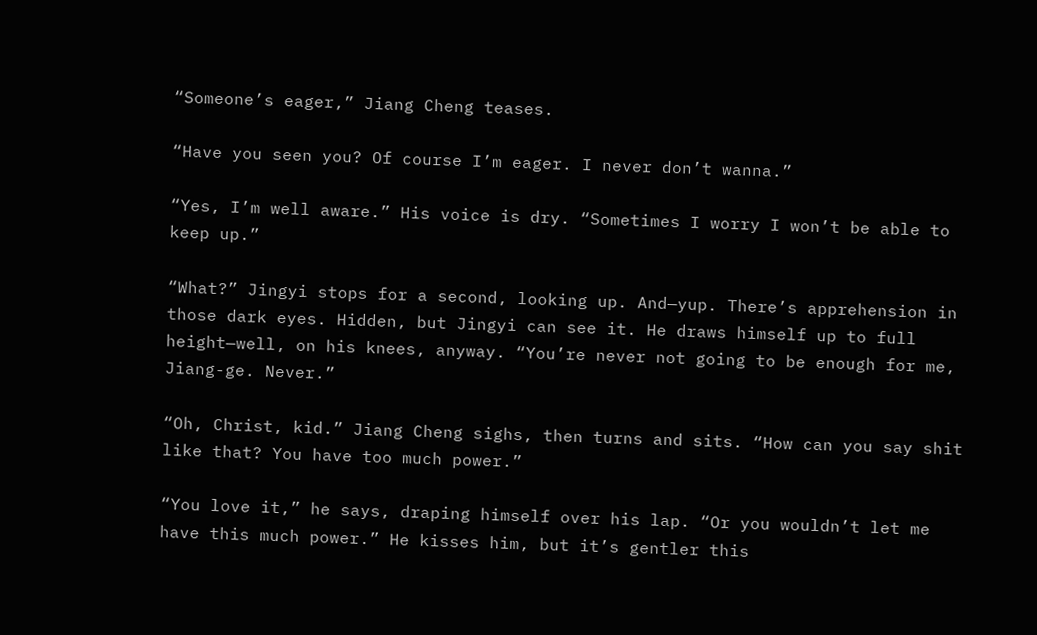“Someone’s eager,” Jiang Cheng teases.

“Have you seen you? Of course I’m eager. I never don’t wanna.”

“Yes, I’m well aware.” His voice is dry. “Sometimes I worry I won’t be able to keep up.”

“What?” Jingyi stops for a second, looking up. And—yup. There’s apprehension in those dark eyes. Hidden, but Jingyi can see it. He draws himself up to full height—well, on his knees, anyway. “You’re never not going to be enough for me, Jiang-ge. Never.”

“Oh, Christ, kid.” Jiang Cheng sighs, then turns and sits. “How can you say shit like that? You have too much power.”

“You love it,” he says, draping himself over his lap. “Or you wouldn’t let me have this much power.” He kisses him, but it’s gentler this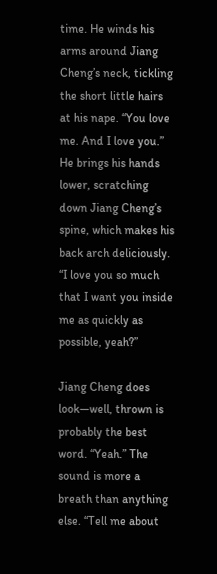time. He winds his arms around Jiang Cheng’s neck, tickling the short little hairs at his nape. “You love me. And I love you.” He brings his hands lower, scratching down Jiang Cheng’s spine, which makes his back arch deliciously. “I love you so much that I want you inside me as quickly as possible, yeah?”

Jiang Cheng does look—well, thrown is probably the best word. “Yeah.” The sound is more a breath than anything else. “Tell me about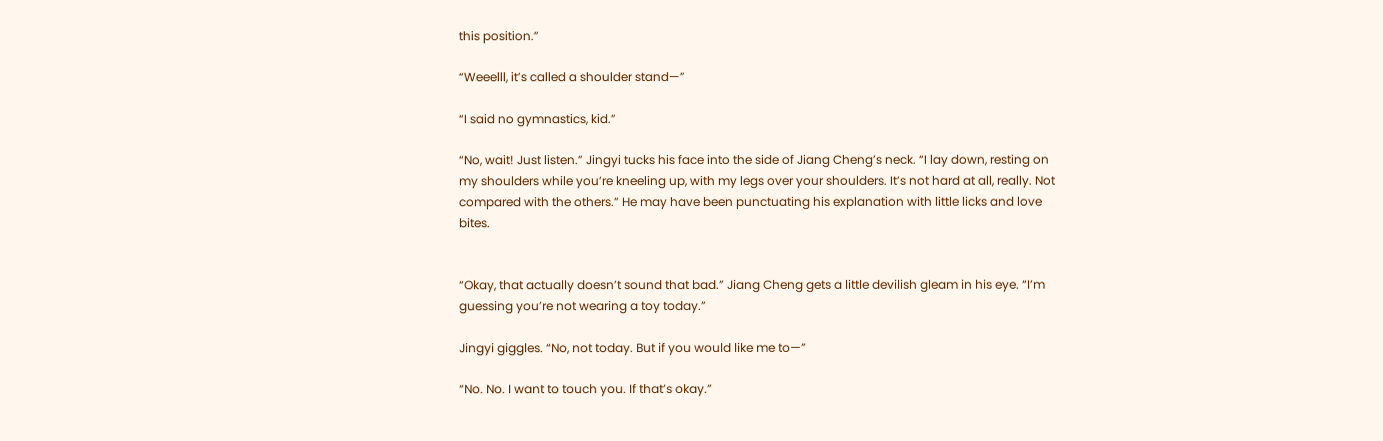this position.”

“Weeelll, it’s called a shoulder stand—”

“I said no gymnastics, kid.”

“No, wait! Just listen.” Jingyi tucks his face into the side of Jiang Cheng’s neck. “I lay down, resting on my shoulders while you’re kneeling up, with my legs over your shoulders. It’s not hard at all, really. Not compared with the others.” He may have been punctuating his explanation with little licks and love bites.


“Okay, that actually doesn’t sound that bad.” Jiang Cheng gets a little devilish gleam in his eye. “I’m guessing you’re not wearing a toy today.”

Jingyi giggles. “No, not today. But if you would like me to—”

“No. No. I want to touch you. If that’s okay.”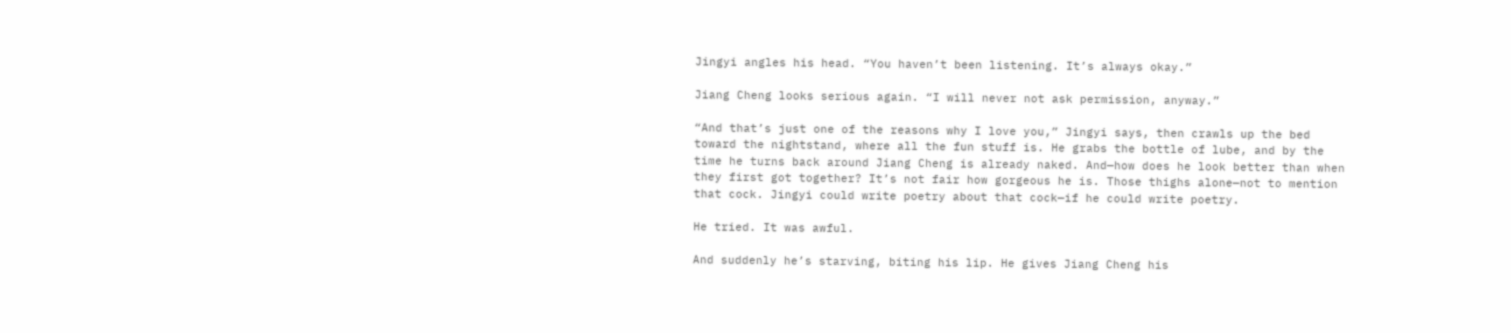Jingyi angles his head. “You haven’t been listening. It’s always okay.”

Jiang Cheng looks serious again. “I will never not ask permission, anyway.”

“And that’s just one of the reasons why I love you,” Jingyi says, then crawls up the bed toward the nightstand, where all the fun stuff is. He grabs the bottle of lube, and by the time he turns back around Jiang Cheng is already naked. And—how does he look better than when they first got together? It’s not fair how gorgeous he is. Those thighs alone—not to mention that cock. Jingyi could write poetry about that cock—if he could write poetry.

He tried. It was awful.

And suddenly he’s starving, biting his lip. He gives Jiang Cheng his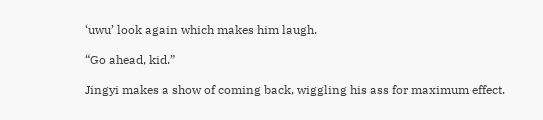‘uwu’ look again which makes him laugh.

“Go ahead, kid.”

Jingyi makes a show of coming back, wiggling his ass for maximum effect.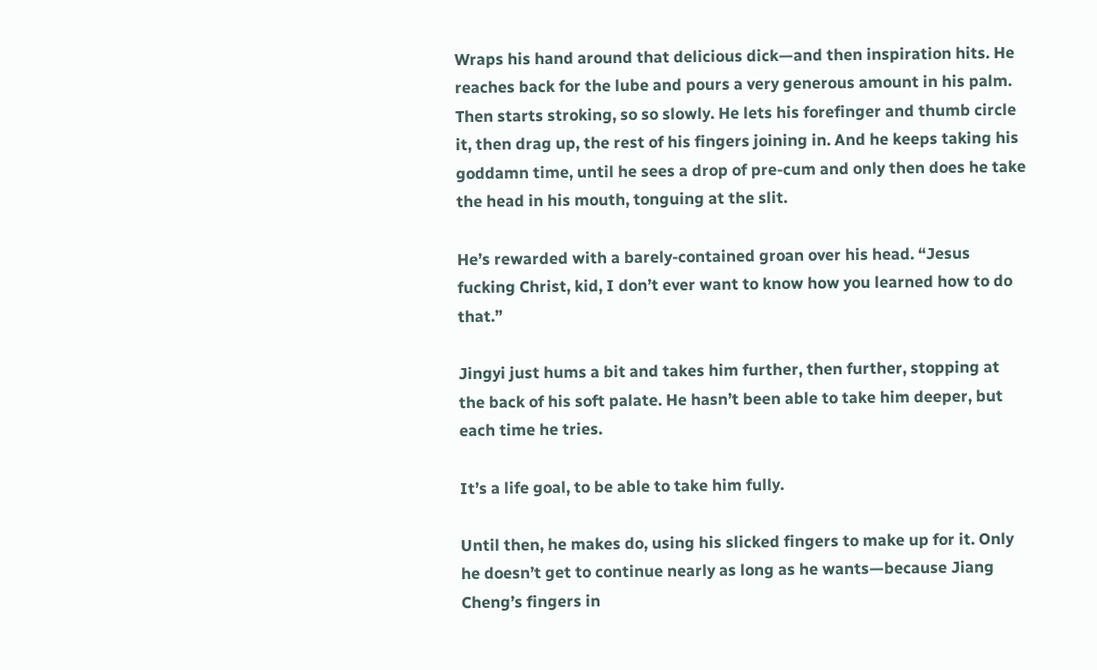Wraps his hand around that delicious dick—and then inspiration hits. He reaches back for the lube and pours a very generous amount in his palm. Then starts stroking, so so slowly. He lets his forefinger and thumb circle it, then drag up, the rest of his fingers joining in. And he keeps taking his goddamn time, until he sees a drop of pre-cum and only then does he take the head in his mouth, tonguing at the slit.

He’s rewarded with a barely-contained groan over his head. “Jesus fucking Christ, kid, I don’t ever want to know how you learned how to do that.”

Jingyi just hums a bit and takes him further, then further, stopping at the back of his soft palate. He hasn’t been able to take him deeper, but each time he tries.

It’s a life goal, to be able to take him fully.

Until then, he makes do, using his slicked fingers to make up for it. Only he doesn’t get to continue nearly as long as he wants—because Jiang Cheng’s fingers in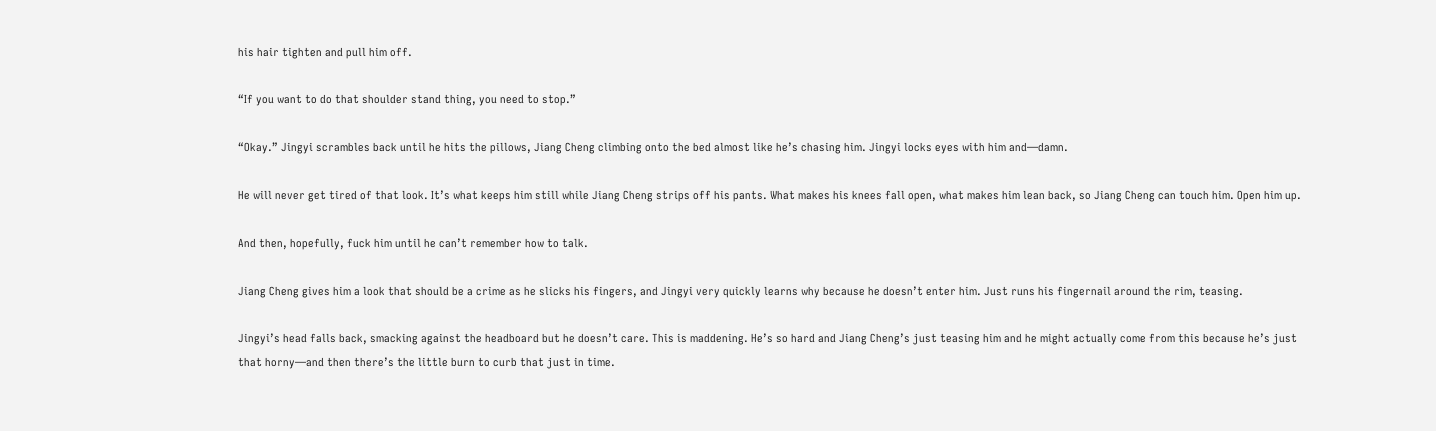his hair tighten and pull him off.

“If you want to do that shoulder stand thing, you need to stop.”

“Okay.” Jingyi scrambles back until he hits the pillows, Jiang Cheng climbing onto the bed almost like he’s chasing him. Jingyi locks eyes with him and—damn.

He will never get tired of that look. It’s what keeps him still while Jiang Cheng strips off his pants. What makes his knees fall open, what makes him lean back, so Jiang Cheng can touch him. Open him up.

And then, hopefully, fuck him until he can’t remember how to talk.

Jiang Cheng gives him a look that should be a crime as he slicks his fingers, and Jingyi very quickly learns why because he doesn’t enter him. Just runs his fingernail around the rim, teasing.

Jingyi’s head falls back, smacking against the headboard but he doesn’t care. This is maddening. He’s so hard and Jiang Cheng’s just teasing him and he might actually come from this because he’s just that horny—and then there’s the little burn to curb that just in time.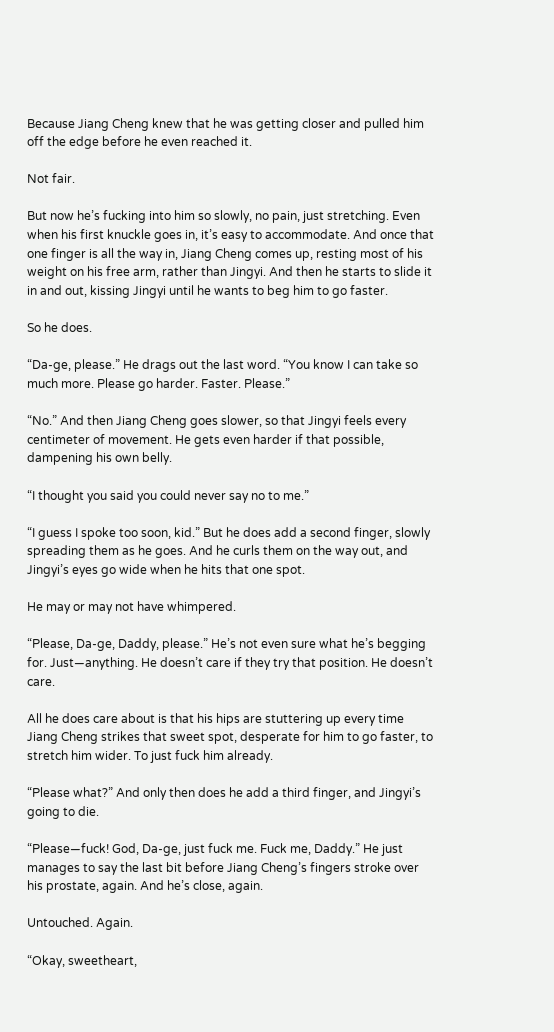Because Jiang Cheng knew that he was getting closer and pulled him off the edge before he even reached it.

Not fair.

But now he’s fucking into him so slowly, no pain, just stretching. Even when his first knuckle goes in, it’s easy to accommodate. And once that one finger is all the way in, Jiang Cheng comes up, resting most of his weight on his free arm, rather than Jingyi. And then he starts to slide it in and out, kissing Jingyi until he wants to beg him to go faster.

So he does.

“Da-ge, please.” He drags out the last word. “You know I can take so much more. Please go harder. Faster. Please.”

“No.” And then Jiang Cheng goes slower, so that Jingyi feels every centimeter of movement. He gets even harder if that possible, dampening his own belly.

“I thought you said you could never say no to me.”

“I guess I spoke too soon, kid.” But he does add a second finger, slowly spreading them as he goes. And he curls them on the way out, and Jingyi’s eyes go wide when he hits that one spot.

He may or may not have whimpered.

“Please, Da-ge, Daddy, please.” He’s not even sure what he’s begging for. Just—anything. He doesn’t care if they try that position. He doesn’t care.

All he does care about is that his hips are stuttering up every time Jiang Cheng strikes that sweet spot, desperate for him to go faster, to stretch him wider. To just fuck him already.

“Please what?” And only then does he add a third finger, and Jingyi’s going to die.

“Please—fuck! God, Da-ge, just fuck me. Fuck me, Daddy.” He just manages to say the last bit before Jiang Cheng’s fingers stroke over his prostate, again. And he’s close, again.

Untouched. Again.

“Okay, sweetheart,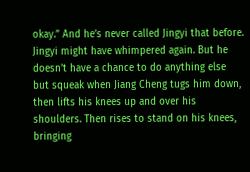okay.” And he’s never called Jingyi that before. Jingyi might have whimpered again. But he doesn’t have a chance to do anything else but squeak when Jiang Cheng tugs him down, then lifts his knees up and over his shoulders. Then rises to stand on his knees, bringing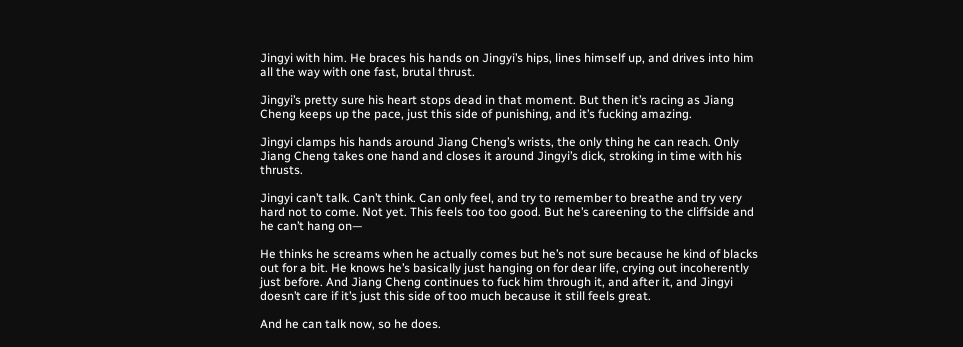Jingyi with him. He braces his hands on Jingyi’s hips, lines himself up, and drives into him all the way with one fast, brutal thrust.

Jingyi’s pretty sure his heart stops dead in that moment. But then it’s racing as Jiang Cheng keeps up the pace, just this side of punishing, and it’s fucking amazing.

Jingyi clamps his hands around Jiang Cheng’s wrists, the only thing he can reach. Only Jiang Cheng takes one hand and closes it around Jingyi’s dick, stroking in time with his thrusts.

Jingyi can’t talk. Can’t think. Can only feel, and try to remember to breathe and try very hard not to come. Not yet. This feels too too good. But he’s careening to the cliffside and he can’t hang on—

He thinks he screams when he actually comes but he’s not sure because he kind of blacks out for a bit. He knows he’s basically just hanging on for dear life, crying out incoherently just before. And Jiang Cheng continues to fuck him through it, and after it, and Jingyi doesn’t care if it’s just this side of too much because it still feels great.

And he can talk now, so he does.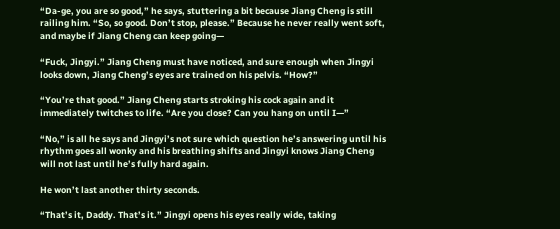“Da-ge, you are so good,” he says, stuttering a bit because Jiang Cheng is still railing him. “So, so good. Don’t stop, please.” Because he never really went soft, and maybe if Jiang Cheng can keep going—

“Fuck, Jingyi.” Jiang Cheng must have noticed, and sure enough when Jingyi looks down, Jiang Cheng’s eyes are trained on his pelvis. “How?”

“You’re that good.” Jiang Cheng starts stroking his cock again and it immediately twitches to life. “Are you close? Can you hang on until I—”

“No,” is all he says and Jingyi’s not sure which question he’s answering until his rhythm goes all wonky and his breathing shifts and Jingyi knows Jiang Cheng will not last until he’s fully hard again.

He won’t last another thirty seconds.

“That’s it, Daddy. That’s it.” Jingyi opens his eyes really wide, taking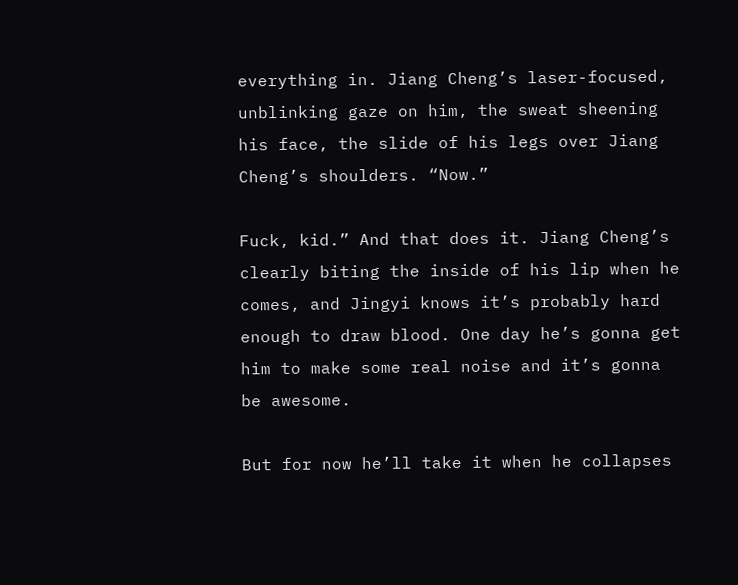everything in. Jiang Cheng’s laser-focused, unblinking gaze on him, the sweat sheening his face, the slide of his legs over Jiang Cheng’s shoulders. “Now.”

Fuck, kid.” And that does it. Jiang Cheng’s clearly biting the inside of his lip when he comes, and Jingyi knows it’s probably hard enough to draw blood. One day he’s gonna get him to make some real noise and it’s gonna be awesome.

But for now he’ll take it when he collapses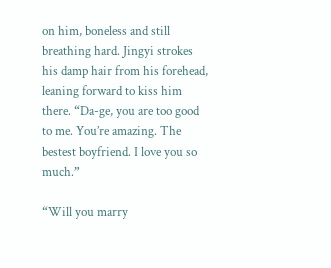on him, boneless and still breathing hard. Jingyi strokes his damp hair from his forehead, leaning forward to kiss him there. “Da-ge, you are too good to me. You’re amazing. The bestest boyfriend. I love you so much.”

“Will you marry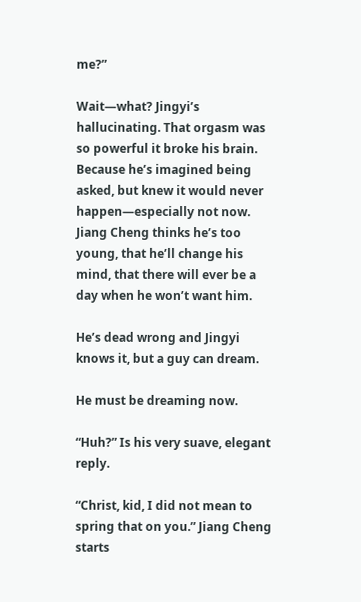me?”

Wait—what? Jingyi’s hallucinating. That orgasm was so powerful it broke his brain. Because he’s imagined being asked, but knew it would never happen—especially not now. Jiang Cheng thinks he’s too young, that he’ll change his mind, that there will ever be a day when he won’t want him.

He’s dead wrong and Jingyi knows it, but a guy can dream.

He must be dreaming now.

“Huh?” Is his very suave, elegant reply.

“Christ, kid, I did not mean to spring that on you.” Jiang Cheng starts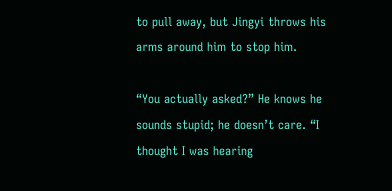to pull away, but Jingyi throws his arms around him to stop him.

“You actually asked?” He knows he sounds stupid; he doesn’t care. “I thought I was hearing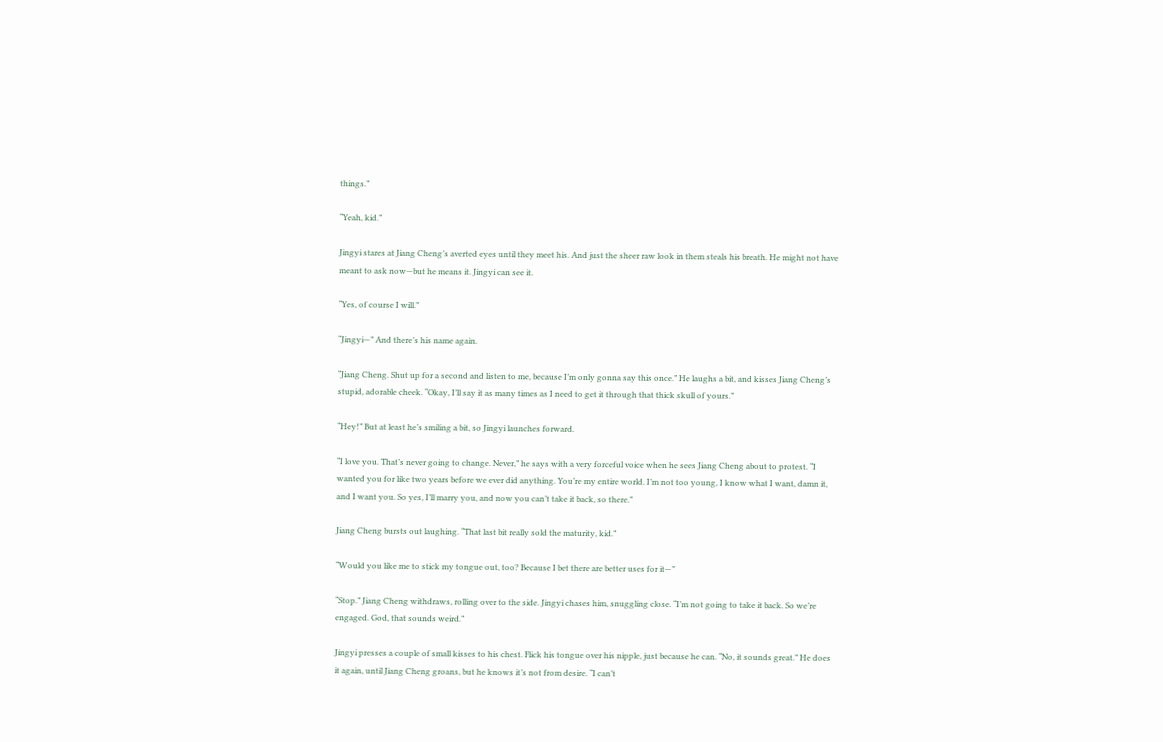things.”

“Yeah, kid.”

Jingyi stares at Jiang Cheng’s averted eyes until they meet his. And just the sheer raw look in them steals his breath. He might not have meant to ask now—but he means it. Jingyi can see it.

“Yes, of course I will.”

“Jingyi—” And there’s his name again.

“Jiang Cheng. Shut up for a second and listen to me, because I’m only gonna say this once.” He laughs a bit, and kisses Jiang Cheng’s stupid, adorable cheek. “Okay, I’ll say it as many times as I need to get it through that thick skull of yours.”

“Hey!” But at least he’s smiling a bit, so Jingyi launches forward.

“I love you. That’s never going to change. Never,” he says with a very forceful voice when he sees Jiang Cheng about to protest. “I wanted you for like two years before we ever did anything. You’re my entire world. I’m not too young, I know what I want, damn it, and I want you. So yes, I’ll marry you, and now you can’t take it back, so there.”

Jiang Cheng bursts out laughing. “That last bit really sold the maturity, kid.”

“Would you like me to stick my tongue out, too? Because I bet there are better uses for it—”

“Stop.” Jiang Cheng withdraws, rolling over to the side. Jingyi chases him, snuggling close. “I’m not going to take it back. So we’re engaged. God, that sounds weird.”

Jingyi presses a couple of small kisses to his chest. Flick his tongue over his nipple, just because he can. “No, it sounds great.” He does it again, until Jiang Cheng groans, but he knows it’s not from desire. “I can’t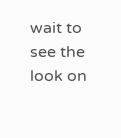wait to see the look on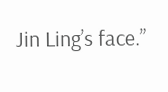Jin Ling’s face.”